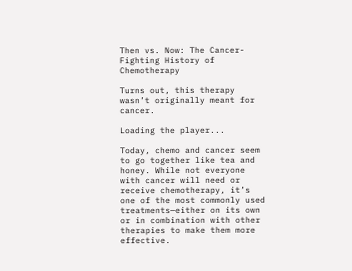Then vs. Now: The Cancer-Fighting History of Chemotherapy

Turns out, this therapy wasn’t originally meant for cancer.

Loading the player...

Today, chemo and cancer seem to go together like tea and honey. While not everyone with cancer will need or receive chemotherapy, it’s one of the most commonly used treatments—either on its own or in combination with other therapies to make them more effective.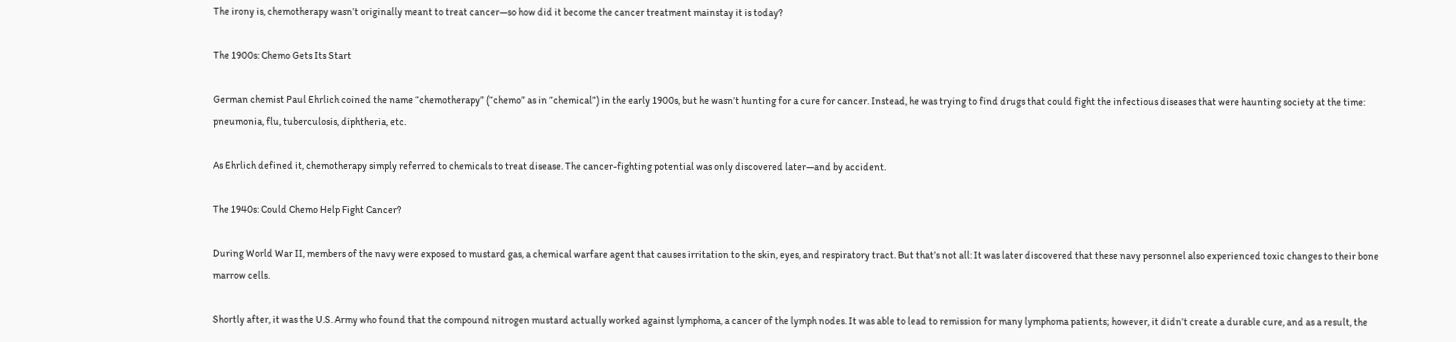The irony is, chemotherapy wasn’t originally meant to treat cancer—so how did it become the cancer treatment mainstay it is today?

The 1900s: Chemo Gets Its Start

German chemist Paul Ehrlich coined the name “chemotherapy” (“chemo” as in “chemical”) in the early 1900s, but he wasn’t hunting for a cure for cancer. Instead, he was trying to find drugs that could fight the infectious diseases that were haunting society at the time: pneumonia, flu, tuberculosis, diphtheria, etc.

As Ehrlich defined it, chemotherapy simply referred to chemicals to treat disease. The cancer-fighting potential was only discovered later—and by accident.

The 1940s: Could Chemo Help Fight Cancer?

During World War II, members of the navy were exposed to mustard gas, a chemical warfare agent that causes irritation to the skin, eyes, and respiratory tract. But that’s not all: It was later discovered that these navy personnel also experienced toxic changes to their bone marrow cells.

Shortly after, it was the U.S. Army who found that the compound nitrogen mustard actually worked against lymphoma, a cancer of the lymph nodes. It was able to lead to remission for many lymphoma patients; however, it didn’t create a durable cure, and as a result, the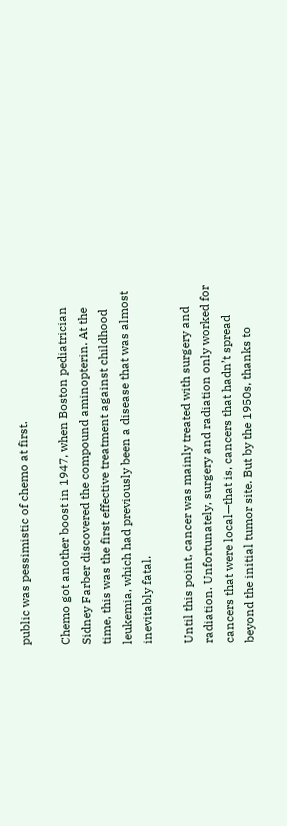public was pessimistic of chemo at first.

Chemo got another boost in 1947, when Boston pediatrician Sidney Farber discovered the compound aminopterin. At the time, this was the first effective treatment against childhood leukemia, which had previously been a disease that was almost inevitably fatal.

Until this point, cancer was mainly treated with surgery and radiation. Unfortunately, surgery and radiation only worked for cancers that were local—that is, cancers that hadn’t spread beyond the initial tumor site. But by the 1950s, thanks to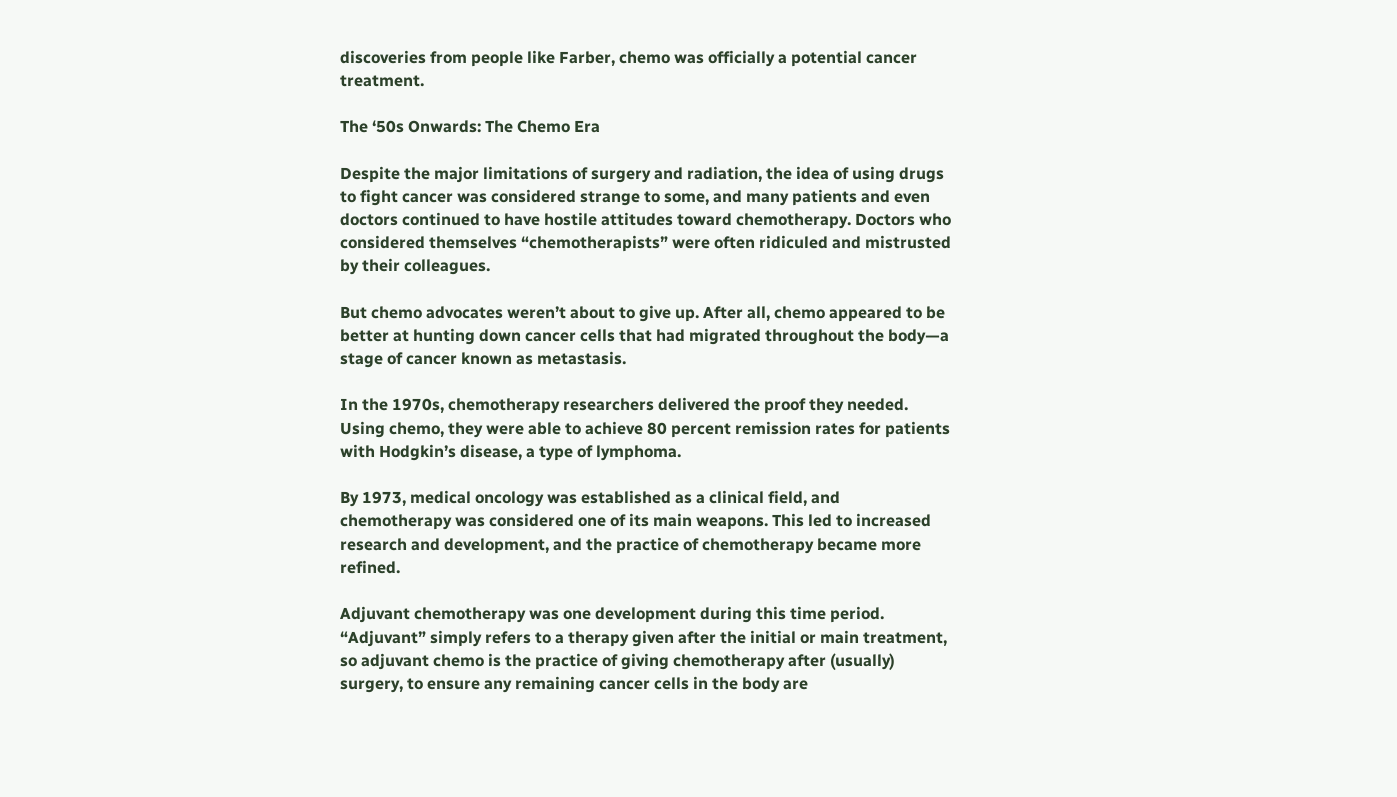discoveries from people like Farber, chemo was officially a potential cancer treatment.

The ‘50s Onwards: The Chemo Era

Despite the major limitations of surgery and radiation, the idea of using drugs to fight cancer was considered strange to some, and many patients and even doctors continued to have hostile attitudes toward chemotherapy. Doctors who considered themselves “chemotherapists” were often ridiculed and mistrusted by their colleagues.

But chemo advocates weren’t about to give up. After all, chemo appeared to be better at hunting down cancer cells that had migrated throughout the body—a stage of cancer known as metastasis.

In the 1970s, chemotherapy researchers delivered the proof they needed. Using chemo, they were able to achieve 80 percent remission rates for patients with Hodgkin’s disease, a type of lymphoma.

By 1973, medical oncology was established as a clinical field, and chemotherapy was considered one of its main weapons. This led to increased research and development, and the practice of chemotherapy became more refined.

Adjuvant chemotherapy was one development during this time period. “Adjuvant” simply refers to a therapy given after the initial or main treatment, so adjuvant chemo is the practice of giving chemotherapy after (usually) surgery, to ensure any remaining cancer cells in the body are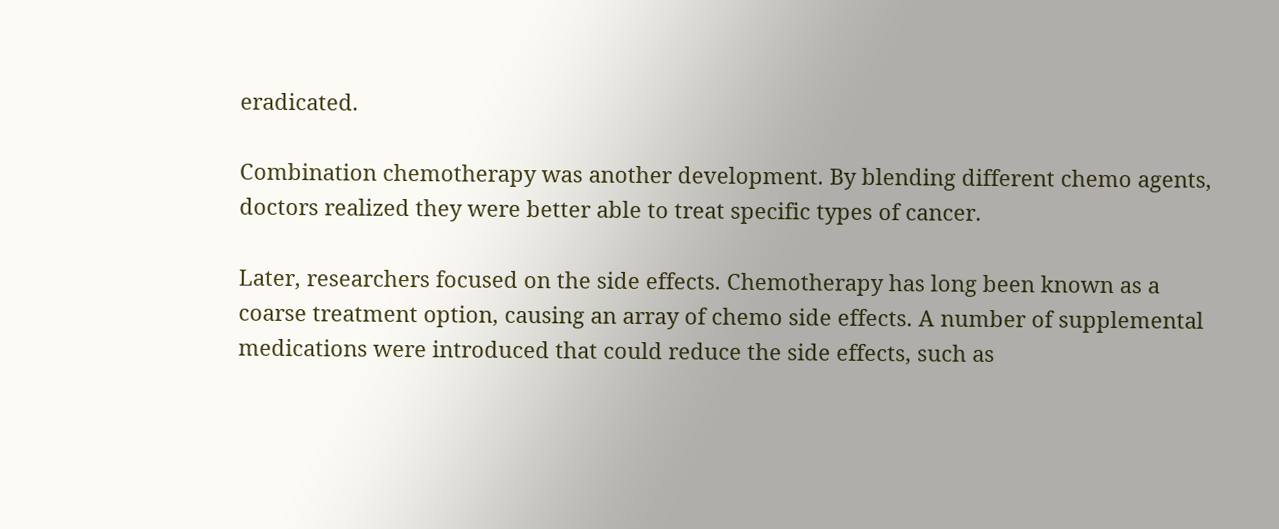eradicated.

Combination chemotherapy was another development. By blending different chemo agents, doctors realized they were better able to treat specific types of cancer.

Later, researchers focused on the side effects. Chemotherapy has long been known as a coarse treatment option, causing an array of chemo side effects. A number of supplemental medications were introduced that could reduce the side effects, such as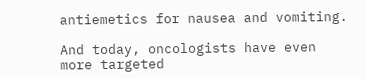antiemetics for nausea and vomiting.

And today, oncologists have even more targeted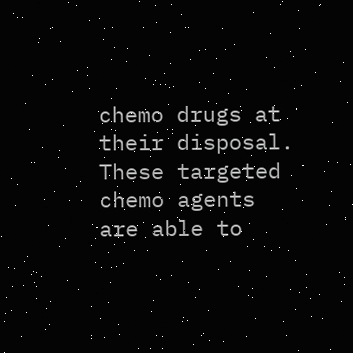chemo drugs at their disposal. These targeted chemo agents are able to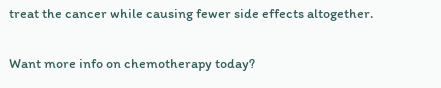treat the cancer while causing fewer side effects altogether.

Want more info on chemotherapy today?